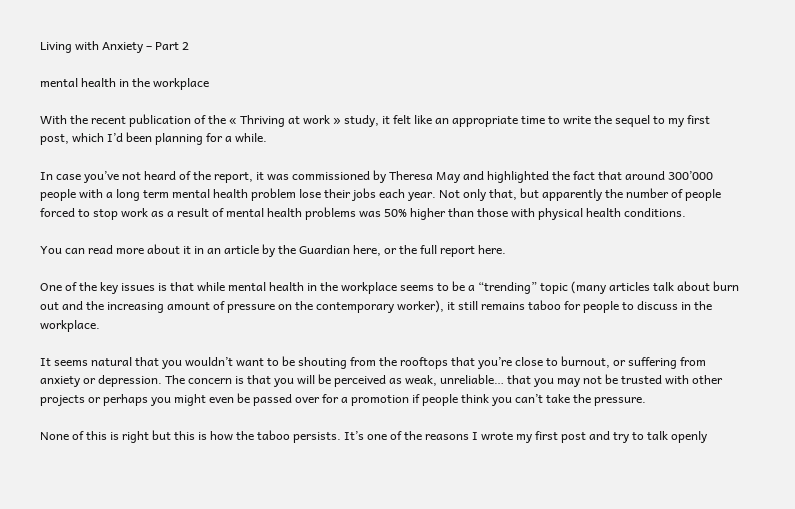Living with Anxiety – Part 2

mental health in the workplace

With the recent publication of the « Thriving at work » study, it felt like an appropriate time to write the sequel to my first post, which I’d been planning for a while.

In case you’ve not heard of the report, it was commissioned by Theresa May and highlighted the fact that around 300’000 people with a long term mental health problem lose their jobs each year. Not only that, but apparently the number of people forced to stop work as a result of mental health problems was 50% higher than those with physical health conditions.

You can read more about it in an article by the Guardian here, or the full report here.

One of the key issues is that while mental health in the workplace seems to be a “trending” topic (many articles talk about burn out and the increasing amount of pressure on the contemporary worker), it still remains taboo for people to discuss in the workplace.

It seems natural that you wouldn’t want to be shouting from the rooftops that you’re close to burnout, or suffering from anxiety or depression. The concern is that you will be perceived as weak, unreliable… that you may not be trusted with other projects or perhaps you might even be passed over for a promotion if people think you can’t take the pressure.

None of this is right but this is how the taboo persists. It’s one of the reasons I wrote my first post and try to talk openly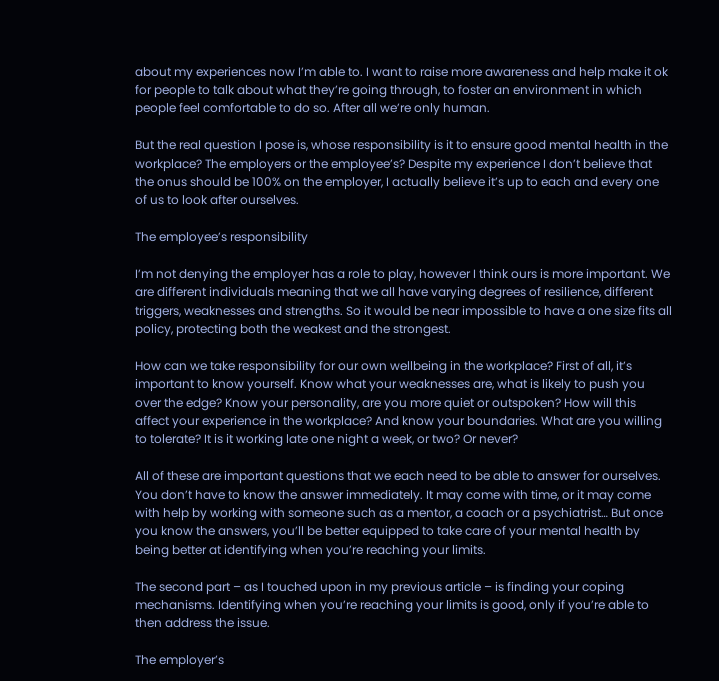about my experiences now I’m able to. I want to raise more awareness and help make it ok for people to talk about what they’re going through, to foster an environment in which people feel comfortable to do so. After all we’re only human.

But the real question I pose is, whose responsibility is it to ensure good mental health in the workplace? The employers or the employee’s? Despite my experience I don’t believe that the onus should be 100% on the employer, I actually believe it’s up to each and every one of us to look after ourselves.

The employee’s responsibility

I’m not denying the employer has a role to play, however I think ours is more important. We are different individuals meaning that we all have varying degrees of resilience, different triggers, weaknesses and strengths. So it would be near impossible to have a one size fits all policy, protecting both the weakest and the strongest.

How can we take responsibility for our own wellbeing in the workplace? First of all, it’s important to know yourself. Know what your weaknesses are, what is likely to push you over the edge? Know your personality, are you more quiet or outspoken? How will this affect your experience in the workplace? And know your boundaries. What are you willing to tolerate? It is it working late one night a week, or two? Or never?

All of these are important questions that we each need to be able to answer for ourselves. You don’t have to know the answer immediately. It may come with time, or it may come with help by working with someone such as a mentor, a coach or a psychiatrist… But once you know the answers, you’ll be better equipped to take care of your mental health by being better at identifying when you’re reaching your limits.

The second part – as I touched upon in my previous article – is finding your coping mechanisms. Identifying when you’re reaching your limits is good, only if you’re able to then address the issue.

The employer’s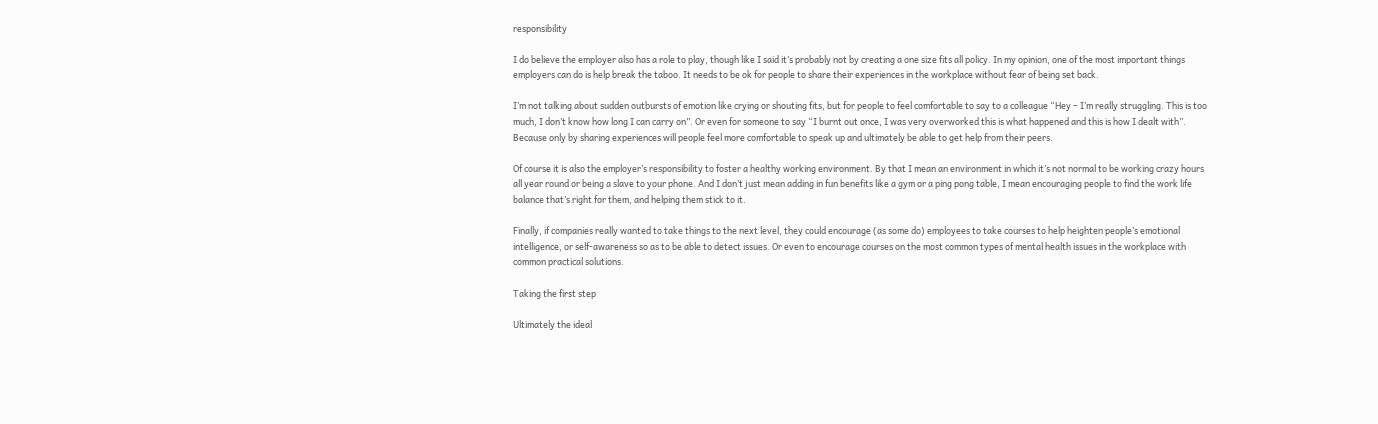responsibility

I do believe the employer also has a role to play, though like I said it’s probably not by creating a one size fits all policy. In my opinion, one of the most important things employers can do is help break the taboo. It needs to be ok for people to share their experiences in the workplace without fear of being set back.

I’m not talking about sudden outbursts of emotion like crying or shouting fits, but for people to feel comfortable to say to a colleague “Hey – I’m really struggling. This is too much, I don’t know how long I can carry on”. Or even for someone to say “I burnt out once, I was very overworked this is what happened and this is how I dealt with”. Because only by sharing experiences will people feel more comfortable to speak up and ultimately be able to get help from their peers.

Of course it is also the employer’s responsibility to foster a healthy working environment. By that I mean an environment in which it’s not normal to be working crazy hours all year round or being a slave to your phone. And I don’t just mean adding in fun benefits like a gym or a ping pong table, I mean encouraging people to find the work life balance that’s right for them, and helping them stick to it.

Finally, if companies really wanted to take things to the next level, they could encourage (as some do) employees to take courses to help heighten people’s emotional intelligence, or self-awareness so as to be able to detect issues. Or even to encourage courses on the most common types of mental health issues in the workplace with common practical solutions.

Taking the first step

Ultimately the ideal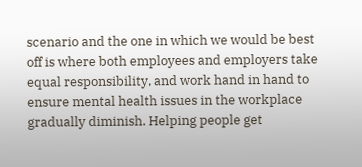scenario and the one in which we would be best off is where both employees and employers take equal responsibility, and work hand in hand to ensure mental health issues in the workplace gradually diminish. Helping people get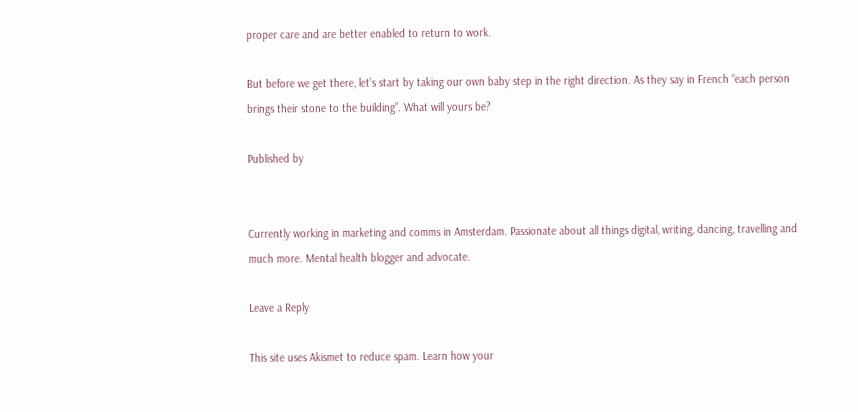proper care and are better enabled to return to work.

But before we get there, let’s start by taking our own baby step in the right direction. As they say in French “each person brings their stone to the building”. What will yours be?

Published by


Currently working in marketing and comms in Amsterdam. Passionate about all things digital, writing, dancing, travelling and much more. Mental health blogger and advocate.

Leave a Reply

This site uses Akismet to reduce spam. Learn how your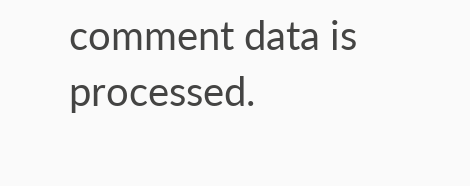comment data is processed.